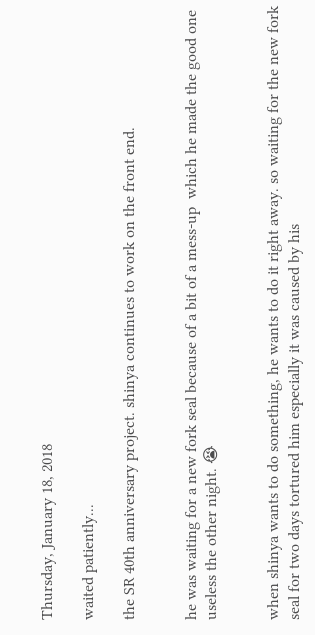Thursday, January 18, 2018

waited patiently...

the SR 40th anniversary project. shinya continues to work on the front end.


he was waiting for a new fork seal because of a bit of a mess-up  which he made the good one useless the other night. 😭


when shinya wants to do something, he wants to do it right away. so waiting for the new fork seal for two days tortured him especially it was caused by his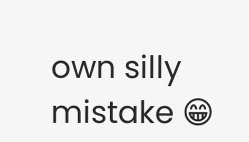own silly mistake 😁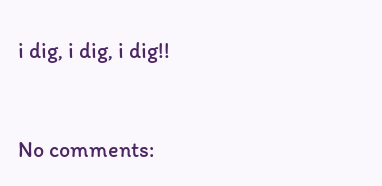i dig, i dig, i dig!!


No comments: